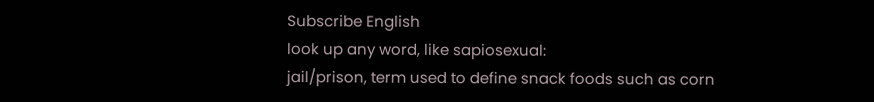Subscribe English
look up any word, like sapiosexual:
jail/prison, term used to define snack foods such as corn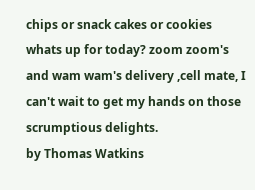chips or snack cakes or cookies
whats up for today? zoom zoom's and wam wam's delivery ,cell mate, I can't wait to get my hands on those scrumptious delights.
by Thomas Watkins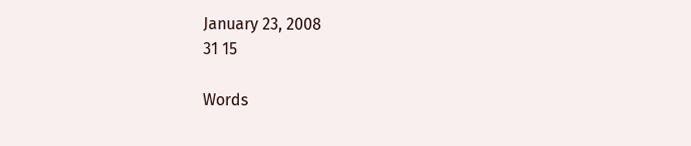January 23, 2008
31 15

Words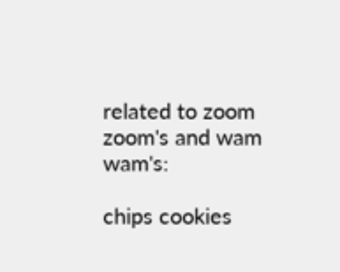related to zoom zoom's and wam wam's:

chips cookies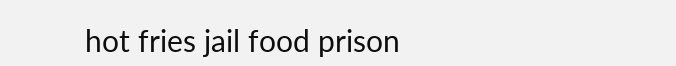hot fries jail food prison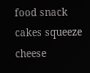food snack cakes squeeze cheese